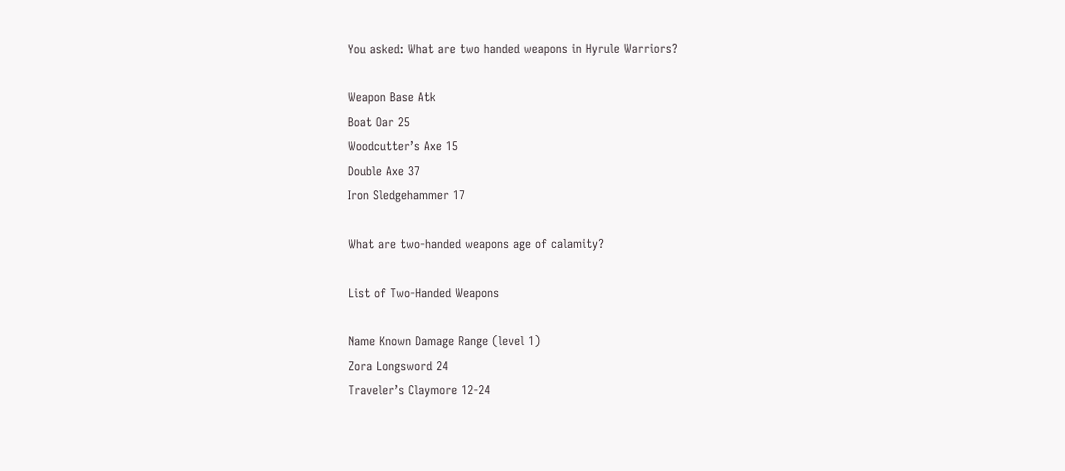You asked: What are two handed weapons in Hyrule Warriors?

Weapon Base Atk
Boat Oar 25
Woodcutter’s Axe 15
Double Axe 37
Iron Sledgehammer 17

What are two-handed weapons age of calamity?

List of Two-Handed Weapons

Name Known Damage Range (level 1)
Zora Longsword 24
Traveler’s Claymore 12-24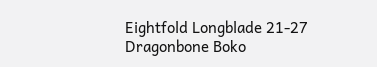Eightfold Longblade 21-27
Dragonbone Boko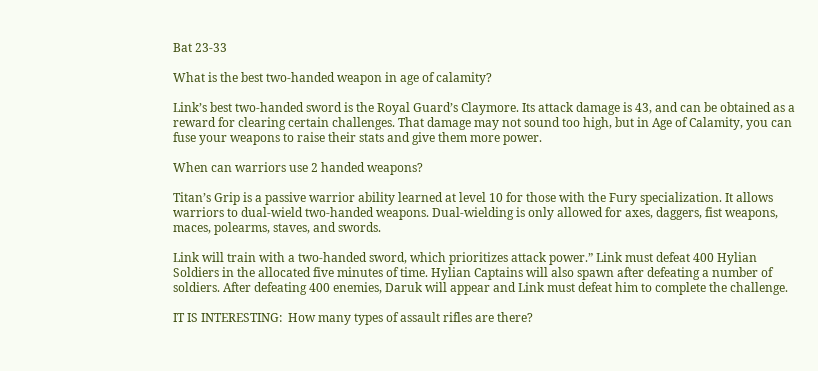Bat 23-33

What is the best two-handed weapon in age of calamity?

Link’s best two-handed sword is the Royal Guard’s Claymore. Its attack damage is 43, and can be obtained as a reward for clearing certain challenges. That damage may not sound too high, but in Age of Calamity, you can fuse your weapons to raise their stats and give them more power.

When can warriors use 2 handed weapons?

Titan’s Grip is a passive warrior ability learned at level 10 for those with the Fury specialization. It allows warriors to dual-wield two-handed weapons. Dual-wielding is only allowed for axes, daggers, fist weapons, maces, polearms, staves, and swords.

Link will train with a two-handed sword, which prioritizes attack power.” Link must defeat 400 Hylian Soldiers in the allocated five minutes of time. Hylian Captains will also spawn after defeating a number of soldiers. After defeating 400 enemies, Daruk will appear and Link must defeat him to complete the challenge.

IT IS INTERESTING:  How many types of assault rifles are there?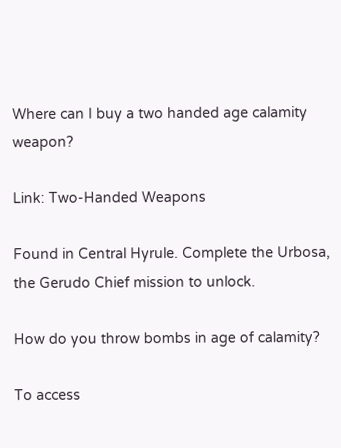Where can I buy a two handed age calamity weapon?

Link: Two-Handed Weapons

Found in Central Hyrule. Complete the Urbosa, the Gerudo Chief mission to unlock.

How do you throw bombs in age of calamity?

To access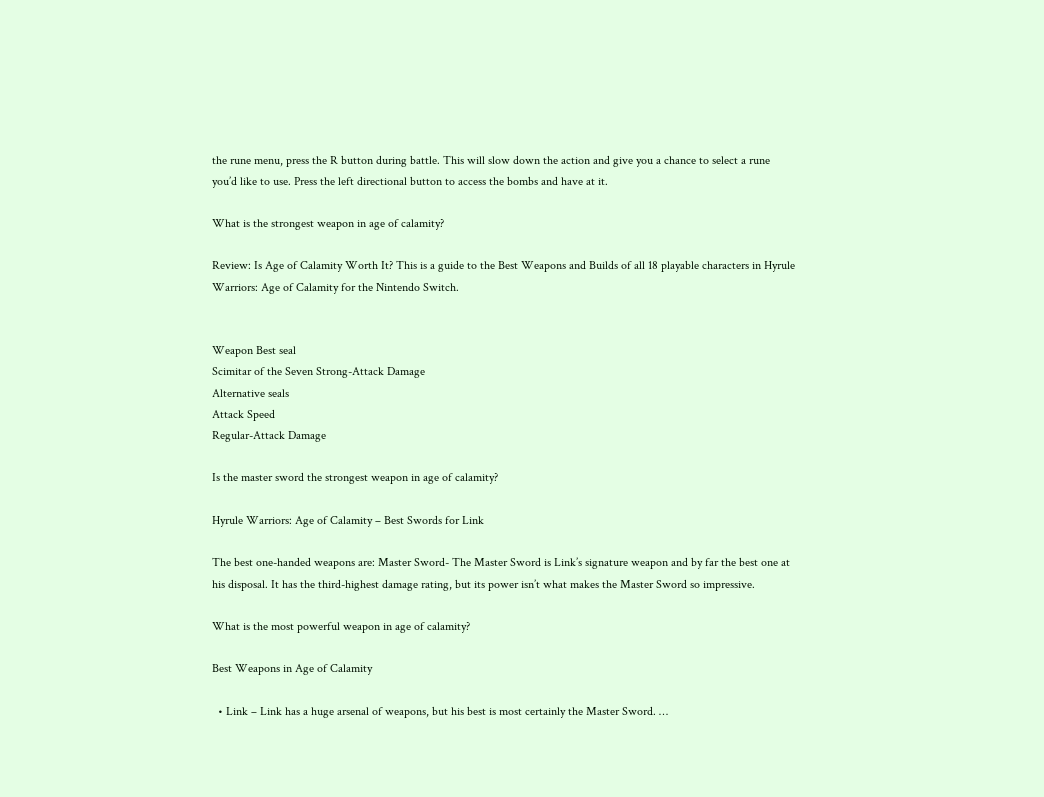the rune menu, press the R button during battle. This will slow down the action and give you a chance to select a rune you’d like to use. Press the left directional button to access the bombs and have at it.

What is the strongest weapon in age of calamity?

Review: Is Age of Calamity Worth It? This is a guide to the Best Weapons and Builds of all 18 playable characters in Hyrule Warriors: Age of Calamity for the Nintendo Switch.


Weapon Best seal
Scimitar of the Seven Strong-Attack Damage
Alternative seals
Attack Speed
Regular-Attack Damage

Is the master sword the strongest weapon in age of calamity?

Hyrule Warriors: Age of Calamity – Best Swords for Link

The best one-handed weapons are: Master Sword- The Master Sword is Link’s signature weapon and by far the best one at his disposal. It has the third-highest damage rating, but its power isn’t what makes the Master Sword so impressive.

What is the most powerful weapon in age of calamity?

Best Weapons in Age of Calamity

  • Link – Link has a huge arsenal of weapons, but his best is most certainly the Master Sword. …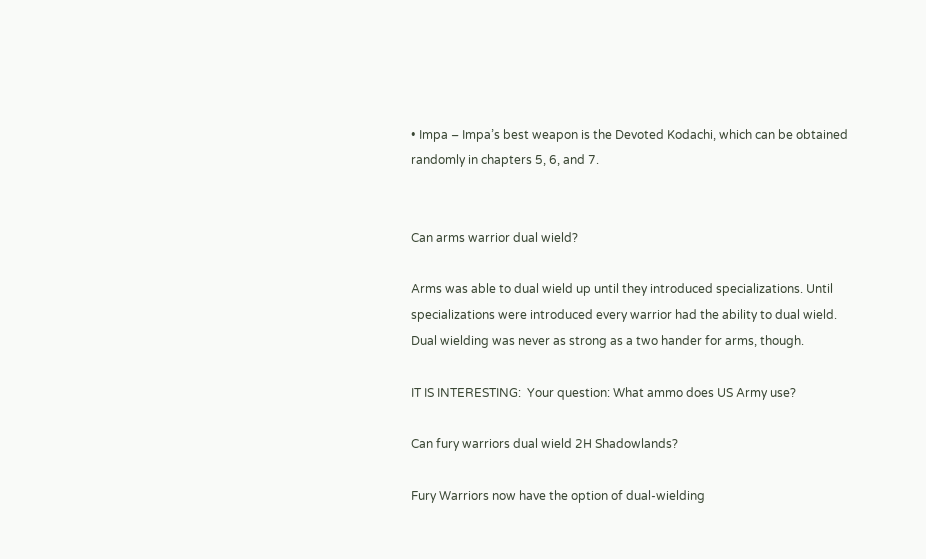• Impa – Impa’s best weapon is the Devoted Kodachi, which can be obtained randomly in chapters 5, 6, and 7.


Can arms warrior dual wield?

Arms was able to dual wield up until they introduced specializations. Until specializations were introduced every warrior had the ability to dual wield. Dual wielding was never as strong as a two hander for arms, though.

IT IS INTERESTING:  Your question: What ammo does US Army use?

Can fury warriors dual wield 2H Shadowlands?

Fury Warriors now have the option of dual-wielding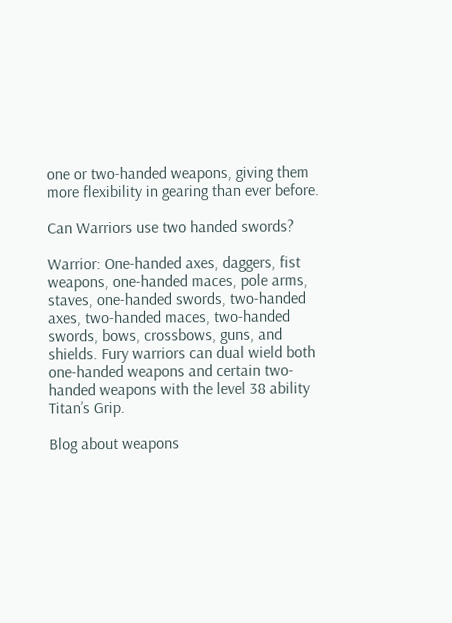one or two-handed weapons, giving them more flexibility in gearing than ever before.

Can Warriors use two handed swords?

Warrior: One-handed axes, daggers, fist weapons, one-handed maces, pole arms, staves, one-handed swords, two-handed axes, two-handed maces, two-handed swords, bows, crossbows, guns, and shields. Fury warriors can dual wield both one-handed weapons and certain two-handed weapons with the level 38 ability Titan’s Grip.

Blog about weapons